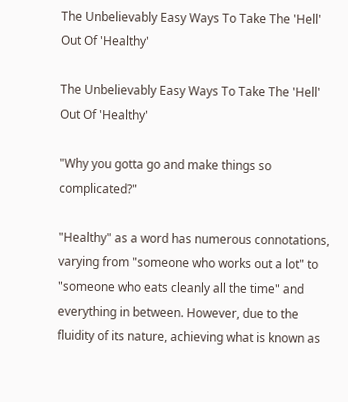The Unbelievably Easy Ways To Take The 'Hell' Out Of 'Healthy'

The Unbelievably Easy Ways To Take The 'Hell' Out Of 'Healthy'

"Why you gotta go and make things so complicated?"

"Healthy" as a word has numerous connotations, varying from "someone who works out a lot" to "someone who eats cleanly all the time" and everything in between. However, due to the fluidity of its nature, achieving what is known as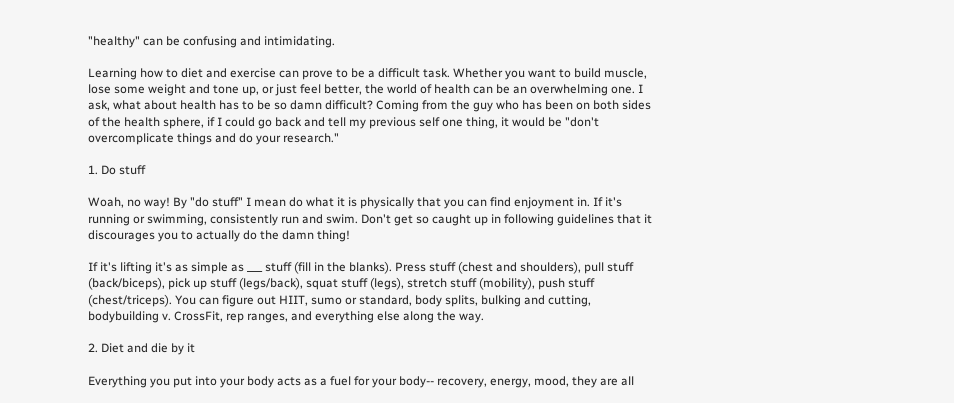"healthy" can be confusing and intimidating.

Learning how to diet and exercise can prove to be a difficult task. Whether you want to build muscle, lose some weight and tone up, or just feel better, the world of health can be an overwhelming one. I ask, what about health has to be so damn difficult? Coming from the guy who has been on both sides of the health sphere, if I could go back and tell my previous self one thing, it would be "don't overcomplicate things and do your research."

1. Do stuff

Woah, no way! By "do stuff" I mean do what it is physically that you can find enjoyment in. If it's running or swimming, consistently run and swim. Don't get so caught up in following guidelines that it discourages you to actually do the damn thing!

If it's lifting it's as simple as ___ stuff (fill in the blanks). Press stuff (chest and shoulders), pull stuff (back/biceps), pick up stuff (legs/back), squat stuff (legs), stretch stuff (mobility), push stuff (chest/triceps). You can figure out HIIT, sumo or standard, body splits, bulking and cutting, bodybuilding v. CrossFit, rep ranges, and everything else along the way.

2. Diet and die by it

Everything you put into your body acts as a fuel for your body-- recovery, energy, mood, they are all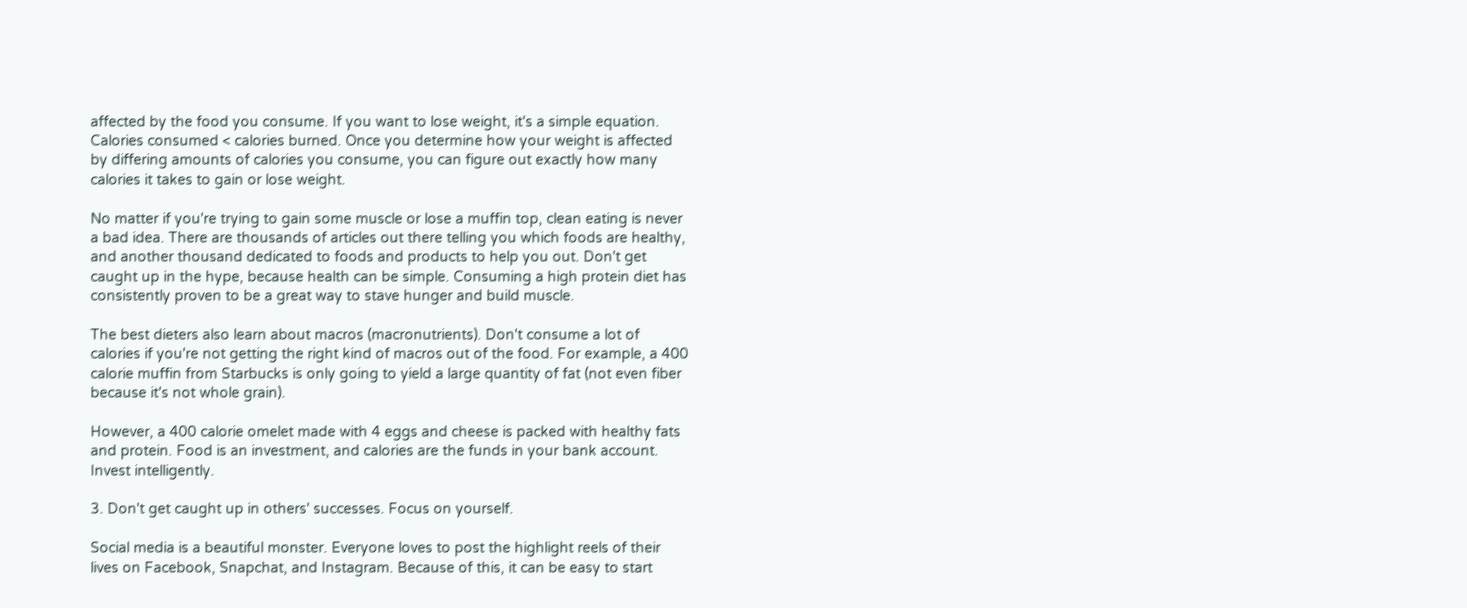affected by the food you consume. If you want to lose weight, it's a simple equation. Calories consumed < calories burned. Once you determine how your weight is affected by differing amounts of calories you consume, you can figure out exactly how many calories it takes to gain or lose weight.

No matter if you're trying to gain some muscle or lose a muffin top, clean eating is never a bad idea. There are thousands of articles out there telling you which foods are healthy, and another thousand dedicated to foods and products to help you out. Don't get caught up in the hype, because health can be simple. Consuming a high protein diet has consistently proven to be a great way to stave hunger and build muscle.

The best dieters also learn about macros (macronutrients). Don't consume a lot of calories if you're not getting the right kind of macros out of the food. For example, a 400 calorie muffin from Starbucks is only going to yield a large quantity of fat (not even fiber because it's not whole grain).

However, a 400 calorie omelet made with 4 eggs and cheese is packed with healthy fats and protein. Food is an investment, and calories are the funds in your bank account. Invest intelligently.

3. Don't get caught up in others' successes. Focus on yourself.

Social media is a beautiful monster. Everyone loves to post the highlight reels of their lives on Facebook, Snapchat, and Instagram. Because of this, it can be easy to start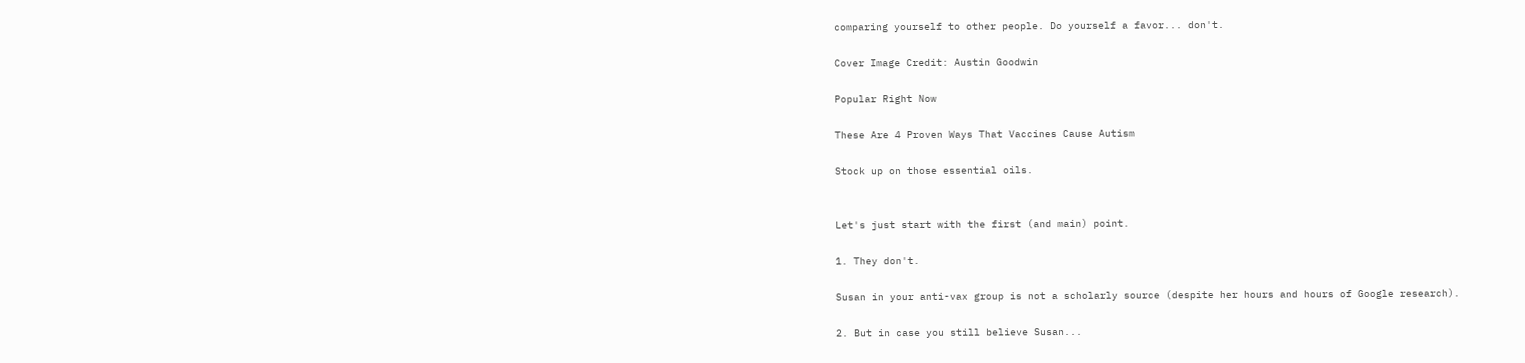comparing yourself to other people. Do yourself a favor... don't.

Cover Image Credit: Austin Goodwin

Popular Right Now

These Are 4 Proven Ways That Vaccines Cause Autism

Stock up on those essential oils.


Let's just start with the first (and main) point.

1. They don't.

Susan in your anti-vax group is not a scholarly source (despite her hours and hours of Google research).

2. But in case you still believe Susan...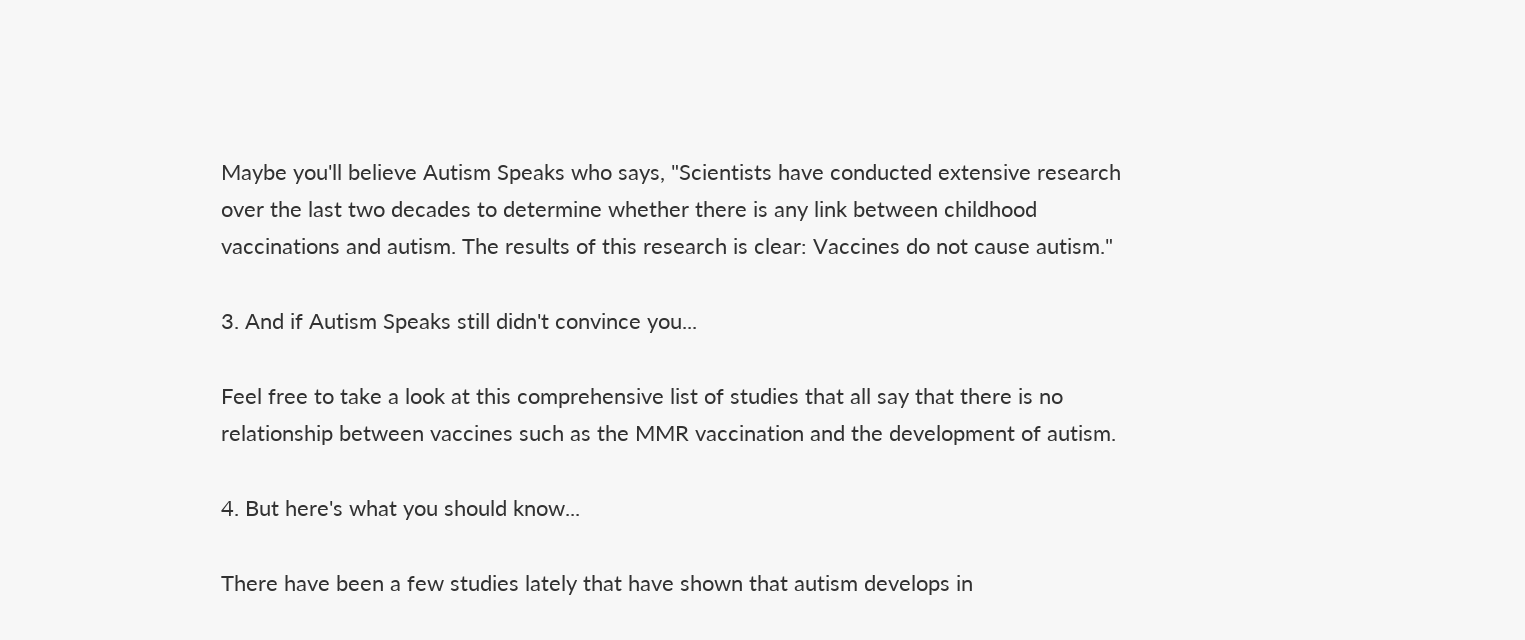Maybe you'll believe Autism Speaks who says, "Scientists have conducted extensive research over the last two decades to determine whether there is any link between childhood vaccinations and autism. The results of this research is clear: Vaccines do not cause autism."

3. And if Autism Speaks still didn't convince you...

Feel free to take a look at this comprehensive list of studies that all say that there is no relationship between vaccines such as the MMR vaccination and the development of autism.

4. But here's what you should know...

There have been a few studies lately that have shown that autism develops in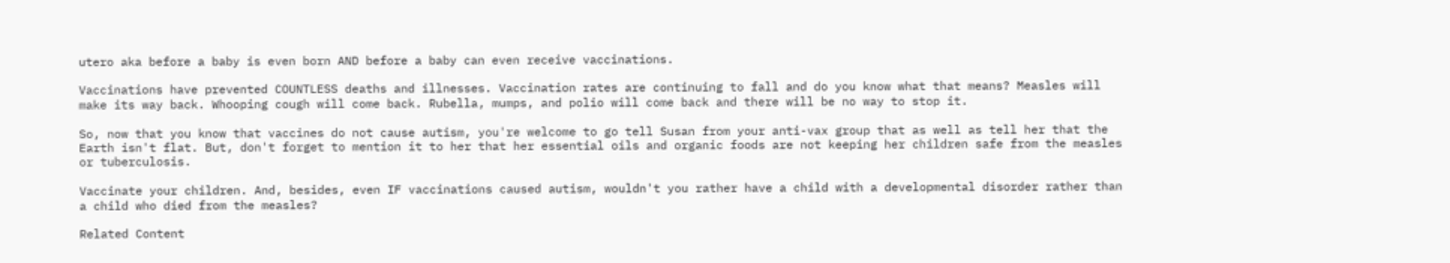utero aka before a baby is even born AND before a baby can even receive vaccinations.

Vaccinations have prevented COUNTLESS deaths and illnesses. Vaccination rates are continuing to fall and do you know what that means? Measles will make its way back. Whooping cough will come back. Rubella, mumps, and polio will come back and there will be no way to stop it.

So, now that you know that vaccines do not cause autism, you're welcome to go tell Susan from your anti-vax group that as well as tell her that the Earth isn't flat. But, don't forget to mention it to her that her essential oils and organic foods are not keeping her children safe from the measles or tuberculosis.

Vaccinate your children. And, besides, even IF vaccinations caused autism, wouldn't you rather have a child with a developmental disorder rather than a child who died from the measles?

Related Content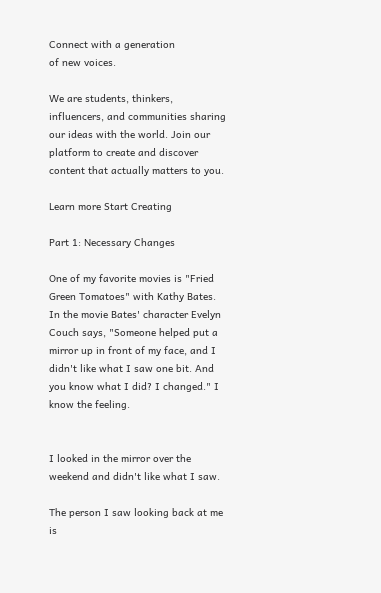Connect with a generation
of new voices.

We are students, thinkers, influencers, and communities sharing our ideas with the world. Join our platform to create and discover content that actually matters to you.

Learn more Start Creating

Part 1: Necessary Changes

One of my favorite movies is "Fried Green Tomatoes" with Kathy Bates. In the movie Bates' character Evelyn Couch says, "Someone helped put a mirror up in front of my face, and I didn't like what I saw one bit. And you know what I did? I changed." I know the feeling.


I looked in the mirror over the weekend and didn't like what I saw.

The person I saw looking back at me is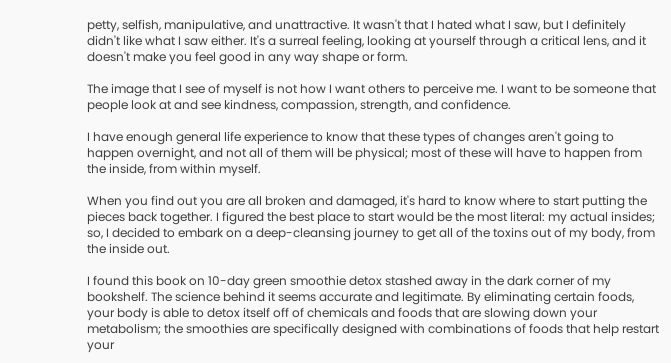petty, selfish, manipulative, and unattractive. It wasn't that I hated what I saw, but I definitely didn't like what I saw either. It's a surreal feeling, looking at yourself through a critical lens, and it doesn't make you feel good in any way shape or form.

The image that I see of myself is not how I want others to perceive me. I want to be someone that people look at and see kindness, compassion, strength, and confidence.

I have enough general life experience to know that these types of changes aren't going to happen overnight, and not all of them will be physical; most of these will have to happen from the inside, from within myself.

When you find out you are all broken and damaged, it's hard to know where to start putting the pieces back together. I figured the best place to start would be the most literal: my actual insides; so, I decided to embark on a deep-cleansing journey to get all of the toxins out of my body, from the inside out.

I found this book on 10-day green smoothie detox stashed away in the dark corner of my bookshelf. The science behind it seems accurate and legitimate. By eliminating certain foods, your body is able to detox itself off of chemicals and foods that are slowing down your metabolism; the smoothies are specifically designed with combinations of foods that help restart your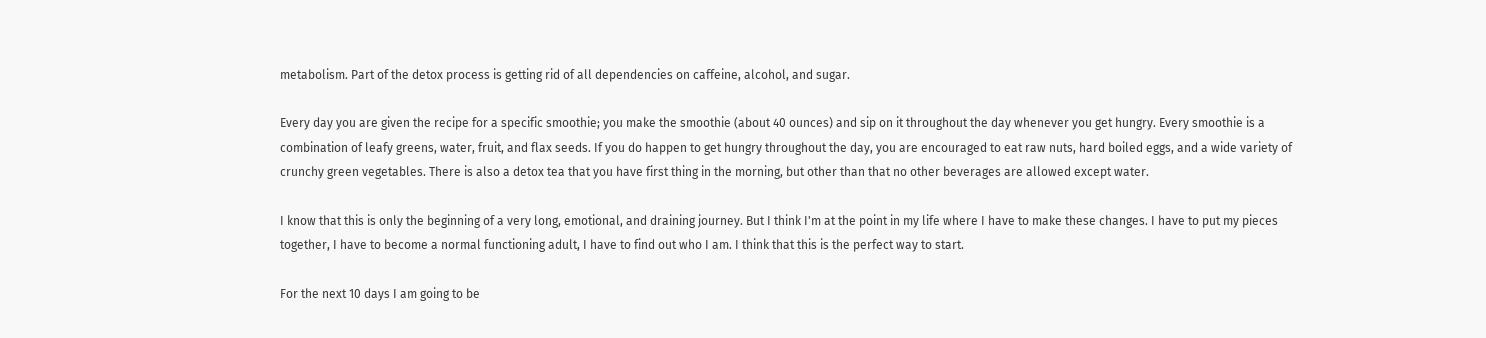metabolism. Part of the detox process is getting rid of all dependencies on caffeine, alcohol, and sugar.

Every day you are given the recipe for a specific smoothie; you make the smoothie (about 40 ounces) and sip on it throughout the day whenever you get hungry. Every smoothie is a combination of leafy greens, water, fruit, and flax seeds. If you do happen to get hungry throughout the day, you are encouraged to eat raw nuts, hard boiled eggs, and a wide variety of crunchy green vegetables. There is also a detox tea that you have first thing in the morning, but other than that no other beverages are allowed except water.

I know that this is only the beginning of a very long, emotional, and draining journey. But I think I'm at the point in my life where I have to make these changes. I have to put my pieces together, I have to become a normal functioning adult, I have to find out who I am. I think that this is the perfect way to start.

For the next 10 days I am going to be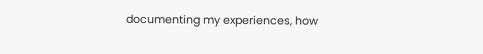documenting my experiences, how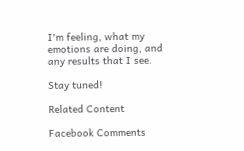I'm feeling, what my emotions are doing, and any results that I see.

Stay tuned!

Related Content

Facebook Comments